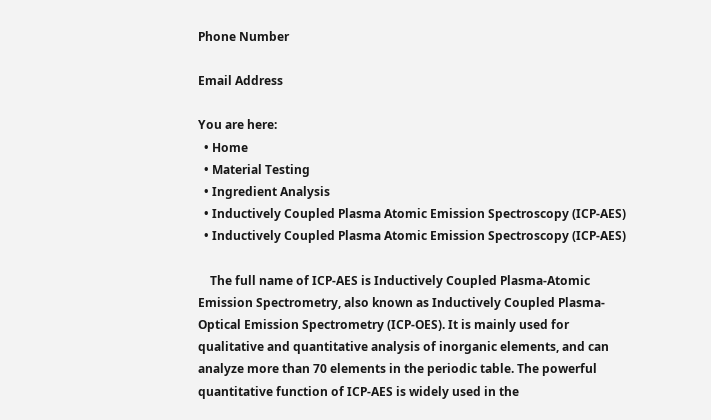Phone Number

Email Address

You are here:
  • Home
  • Material Testing
  • Ingredient Analysis
  • Inductively Coupled Plasma Atomic Emission Spectroscopy (ICP-AES)
  • Inductively Coupled Plasma Atomic Emission Spectroscopy (ICP-AES)

    The full name of ICP-AES is Inductively Coupled Plasma-Atomic Emission Spectrometry, also known as Inductively Coupled Plasma-Optical Emission Spectrometry (ICP-OES). It is mainly used for qualitative and quantitative analysis of inorganic elements, and can analyze more than 70 elements in the periodic table. The powerful quantitative function of ICP-AES is widely used in the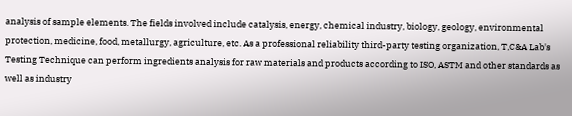analysis of sample elements. The fields involved include catalysis, energy, chemical industry, biology, geology, environmental protection, medicine, food, metallurgy, agriculture, etc. As a professional reliability third-party testing organization, T,C&A Lab's Testing Technique can perform ingredients analysis for raw materials and products according to ISO, ASTM and other standards as well as industry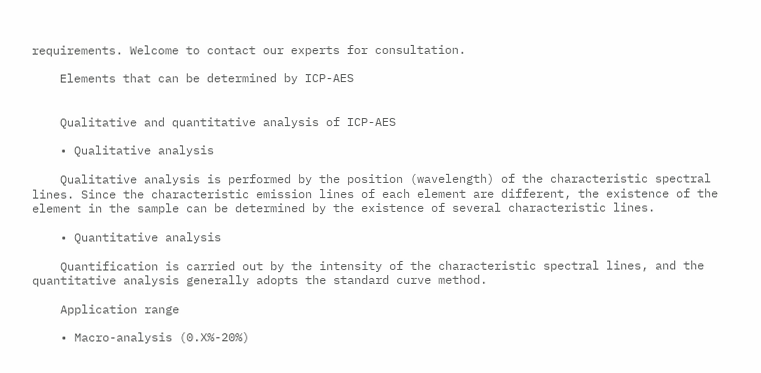requirements. Welcome to contact our experts for consultation.

    Elements that can be determined by ICP-AES


    Qualitative and quantitative analysis of ICP-AES

    • Qualitative analysis

    Qualitative analysis is performed by the position (wavelength) of the characteristic spectral lines. Since the characteristic emission lines of each element are different, the existence of the element in the sample can be determined by the existence of several characteristic lines.

    • Quantitative analysis

    Quantification is carried out by the intensity of the characteristic spectral lines, and the quantitative analysis generally adopts the standard curve method.

    Application range

    • Macro-analysis (0.X%-20%)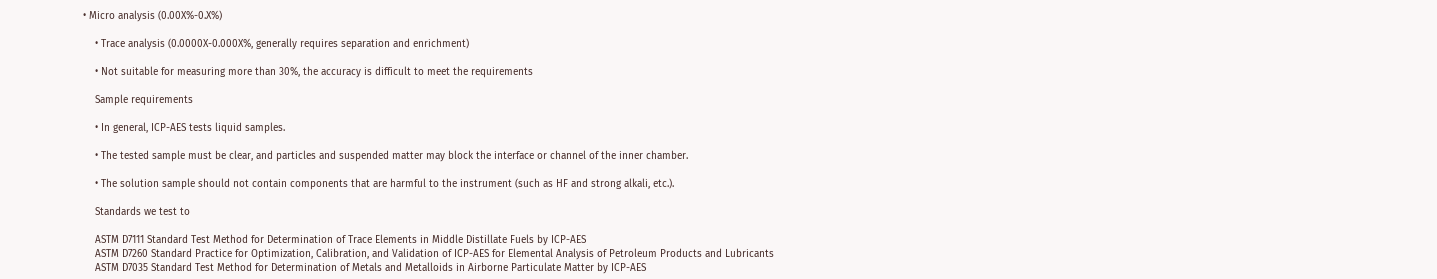• Micro analysis (0.00X%-0.X%)

    • Trace analysis (0.0000X-0.000X%, generally requires separation and enrichment)

    • Not suitable for measuring more than 30%, the accuracy is difficult to meet the requirements

    Sample requirements

    • In general, ICP-AES tests liquid samples.

    • The tested sample must be clear, and particles and suspended matter may block the interface or channel of the inner chamber.

    • The solution sample should not contain components that are harmful to the instrument (such as HF and strong alkali, etc.).

    Standards we test to

    ASTM D7111 Standard Test Method for Determination of Trace Elements in Middle Distillate Fuels by ICP-AES
    ASTM D7260 Standard Practice for Optimization, Calibration, and Validation of ICP-AES for Elemental Analysis of Petroleum Products and Lubricants
    ASTM D7035 Standard Test Method for Determination of Metals and Metalloids in Airborne Particulate Matter by ICP-AES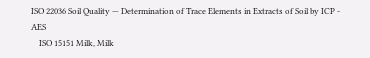ISO 22036 Soil Quality — Determination of Trace Elements in Extracts of Soil by ICP - AES
    ISO 15151 Milk, Milk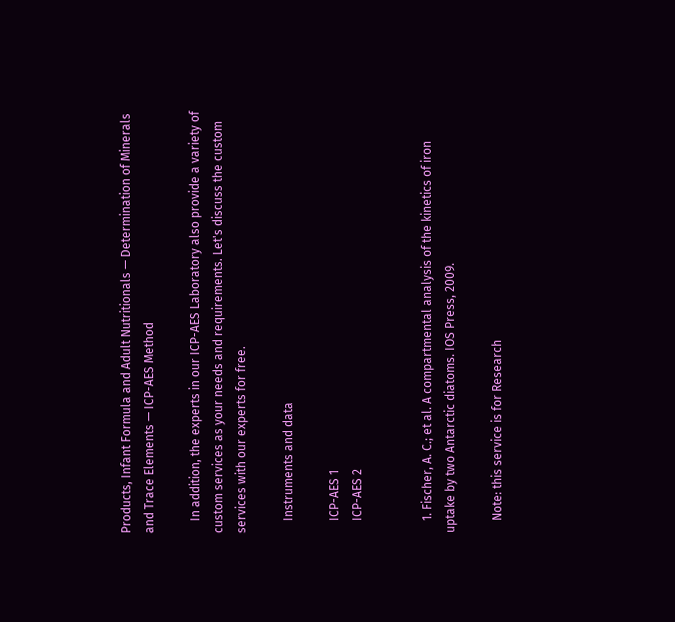Products, Infant Formula and Adult Nutritionals — Determination of Minerals and Trace Elements — ICP-AES Method

    In addition, the experts in our ICP-AES Laboratory also provide a variety of custom services as your needs and requirements. Let's discuss the custom services with our experts for free.

    Instruments and data

    ICP-AES 1
    ICP-AES 2


    1. Fischer, A. C.; et al. A compartmental analysis of the kinetics of iron uptake by two Antarctic diatoms. IOS Press, 2009.

    Note: this service is for Research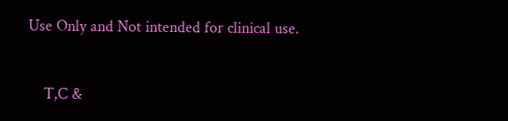Use Only and Not intended for clinical use.


    T,C &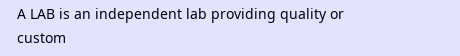A LAB is an independent lab providing quality or custom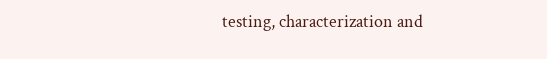testing, characterization and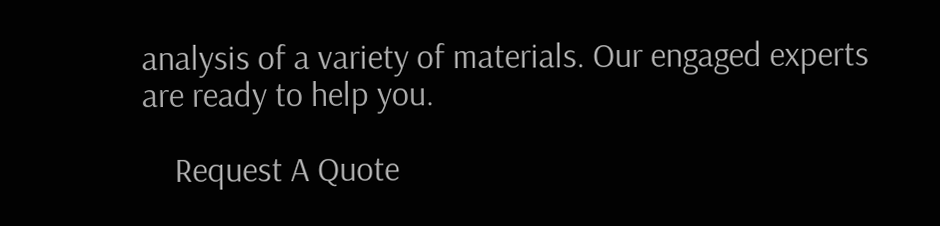analysis of a variety of materials. Our engaged experts are ready to help you.

    Request A Quote